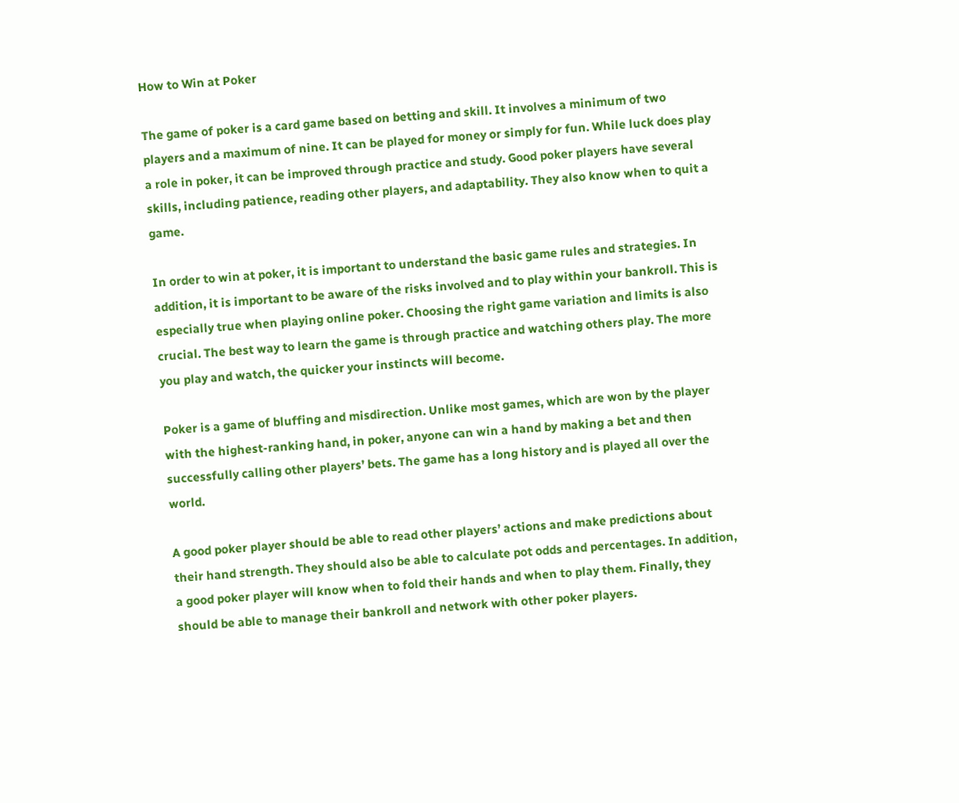How to Win at Poker

The game of poker is a card game based on betting and skill. It involves a minimum of two players and a maximum of nine. It can be played for money or simply for fun. While luck does play a role in poker, it can be improved through practice and study. Good poker players have several skills, including patience, reading other players, and adaptability. They also know when to quit a game.

In order to win at poker, it is important to understand the basic game rules and strategies. In addition, it is important to be aware of the risks involved and to play within your bankroll. This is especially true when playing online poker. Choosing the right game variation and limits is also crucial. The best way to learn the game is through practice and watching others play. The more you play and watch, the quicker your instincts will become.

Poker is a game of bluffing and misdirection. Unlike most games, which are won by the player with the highest-ranking hand, in poker, anyone can win a hand by making a bet and then successfully calling other players’ bets. The game has a long history and is played all over the world.

A good poker player should be able to read other players’ actions and make predictions about their hand strength. They should also be able to calculate pot odds and percentages. In addition, a good poker player will know when to fold their hands and when to play them. Finally, they should be able to manage their bankroll and network with other poker players.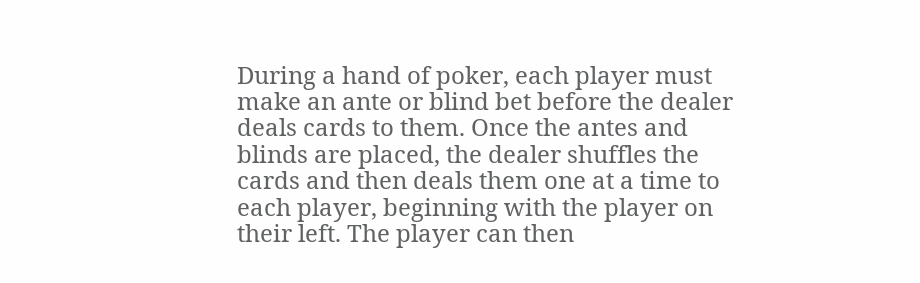During a hand of poker, each player must make an ante or blind bet before the dealer deals cards to them. Once the antes and blinds are placed, the dealer shuffles the cards and then deals them one at a time to each player, beginning with the player on their left. The player can then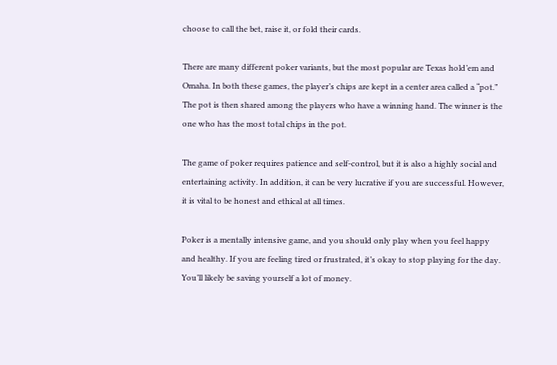choose to call the bet, raise it, or fold their cards.

There are many different poker variants, but the most popular are Texas hold’em and Omaha. In both these games, the player’s chips are kept in a center area called a “pot.” The pot is then shared among the players who have a winning hand. The winner is the one who has the most total chips in the pot.

The game of poker requires patience and self-control, but it is also a highly social and entertaining activity. In addition, it can be very lucrative if you are successful. However, it is vital to be honest and ethical at all times.

Poker is a mentally intensive game, and you should only play when you feel happy and healthy. If you are feeling tired or frustrated, it’s okay to stop playing for the day. You’ll likely be saving yourself a lot of money.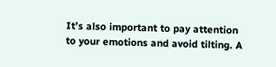It’s also important to pay attention to your emotions and avoid tilting. A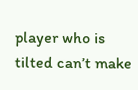player who is tilted can’t make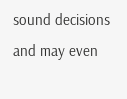sound decisions and may even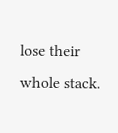lose their whole stack.